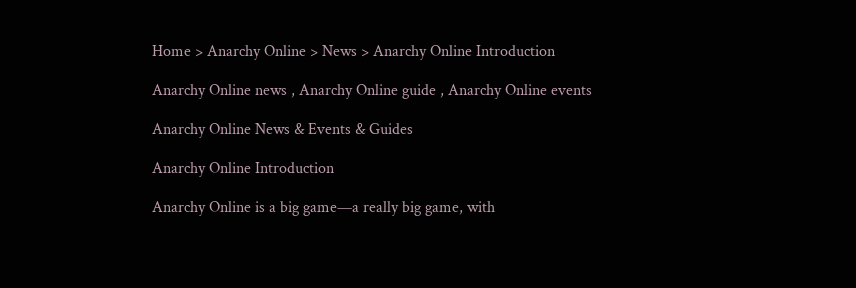Home > Anarchy Online > News > Anarchy Online Introduction

Anarchy Online news , Anarchy Online guide , Anarchy Online events

Anarchy Online News & Events & Guides

Anarchy Online Introduction

Anarchy Online is a big game—a really big game, with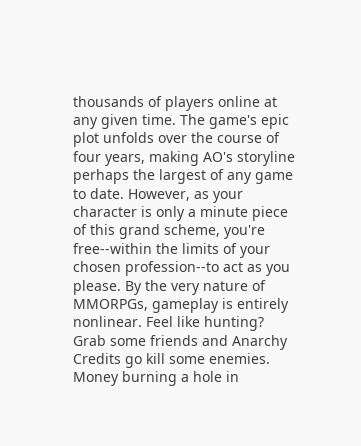thousands of players online at any given time. The game's epic plot unfolds over the course of four years, making AO's storyline perhaps the largest of any game to date. However, as your character is only a minute piece of this grand scheme, you're free--within the limits of your chosen profession--to act as you please. By the very nature of MMORPGs, gameplay is entirely nonlinear. Feel like hunting? Grab some friends and Anarchy Credits go kill some enemies. Money burning a hole in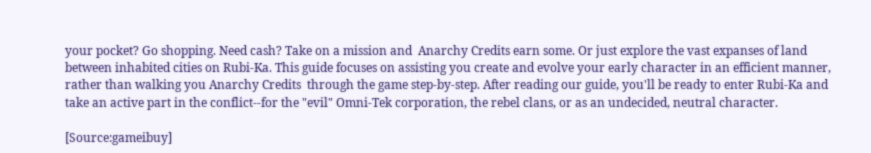your pocket? Go shopping. Need cash? Take on a mission and  Anarchy Credits earn some. Or just explore the vast expanses of land between inhabited cities on Rubi-Ka. This guide focuses on assisting you create and evolve your early character in an efficient manner, rather than walking you Anarchy Credits  through the game step-by-step. After reading our guide, you'll be ready to enter Rubi-Ka and take an active part in the conflict--for the "evil" Omni-Tek corporation, the rebel clans, or as an undecided, neutral character.

[Source:gameibuy]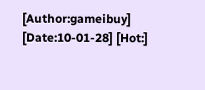[Author:gameibuy] [Date:10-01-28] [Hot:]